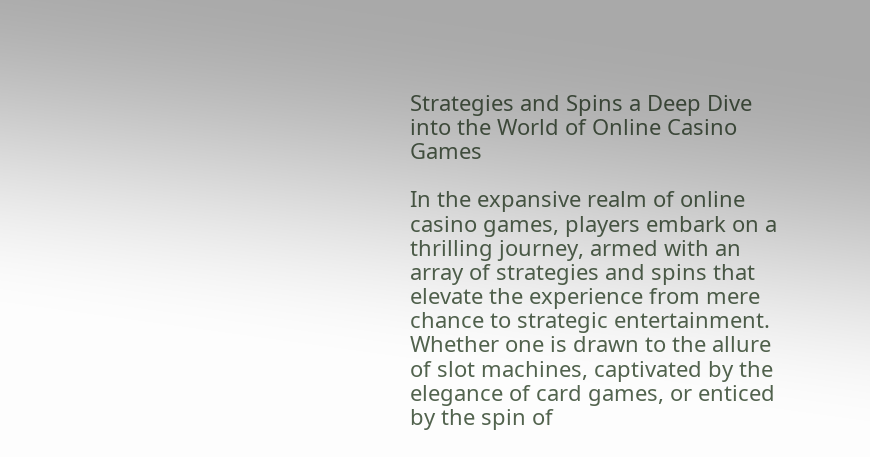Strategies and Spins a Deep Dive into the World of Online Casino Games

In the expansive realm of online casino games, players embark on a thrilling journey, armed with an array of strategies and spins that elevate the experience from mere chance to strategic entertainment. Whether one is drawn to the allure of slot machines, captivated by the elegance of card games, or enticed by the spin of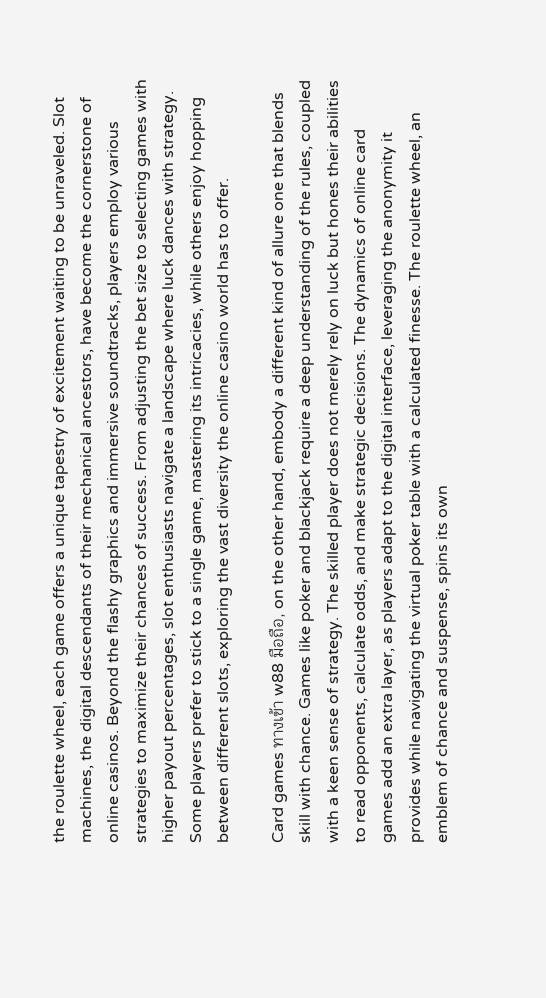the roulette wheel, each game offers a unique tapestry of excitement waiting to be unraveled. Slot machines, the digital descendants of their mechanical ancestors, have become the cornerstone of online casinos. Beyond the flashy graphics and immersive soundtracks, players employ various strategies to maximize their chances of success. From adjusting the bet size to selecting games with higher payout percentages, slot enthusiasts navigate a landscape where luck dances with strategy. Some players prefer to stick to a single game, mastering its intricacies, while others enjoy hopping between different slots, exploring the vast diversity the online casino world has to offer.

Card games ทางเข้า w88 มือถือ, on the other hand, embody a different kind of allure one that blends skill with chance. Games like poker and blackjack require a deep understanding of the rules, coupled with a keen sense of strategy. The skilled player does not merely rely on luck but hones their abilities to read opponents, calculate odds, and make strategic decisions. The dynamics of online card games add an extra layer, as players adapt to the digital interface, leveraging the anonymity it provides while navigating the virtual poker table with a calculated finesse. The roulette wheel, an emblem of chance and suspense, spins its own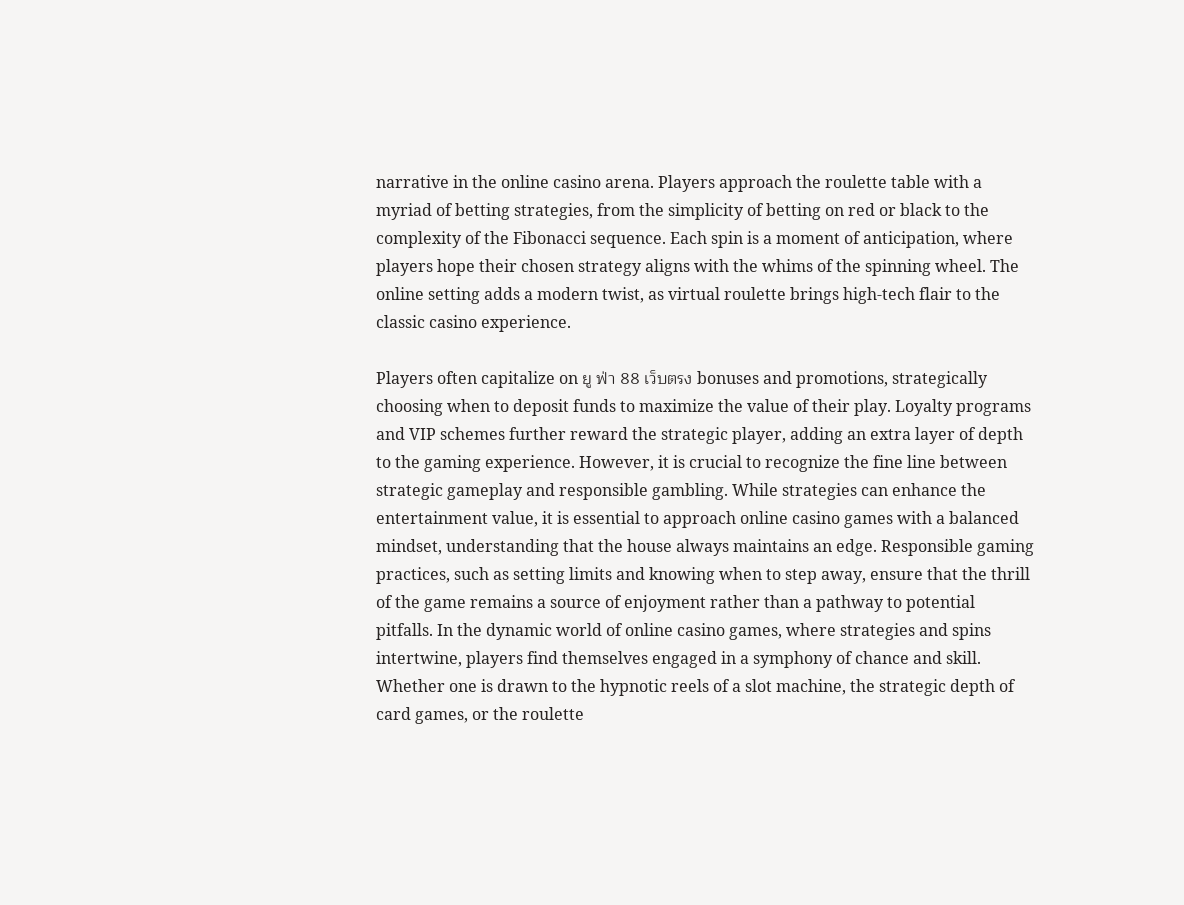narrative in the online casino arena. Players approach the roulette table with a myriad of betting strategies, from the simplicity of betting on red or black to the complexity of the Fibonacci sequence. Each spin is a moment of anticipation, where players hope their chosen strategy aligns with the whims of the spinning wheel. The online setting adds a modern twist, as virtual roulette brings high-tech flair to the classic casino experience.

Players often capitalize on ยู ฟ่า 88 เว็บตรง bonuses and promotions, strategically choosing when to deposit funds to maximize the value of their play. Loyalty programs and VIP schemes further reward the strategic player, adding an extra layer of depth to the gaming experience. However, it is crucial to recognize the fine line between strategic gameplay and responsible gambling. While strategies can enhance the entertainment value, it is essential to approach online casino games with a balanced mindset, understanding that the house always maintains an edge. Responsible gaming practices, such as setting limits and knowing when to step away, ensure that the thrill of the game remains a source of enjoyment rather than a pathway to potential pitfalls. In the dynamic world of online casino games, where strategies and spins intertwine, players find themselves engaged in a symphony of chance and skill. Whether one is drawn to the hypnotic reels of a slot machine, the strategic depth of card games, or the roulette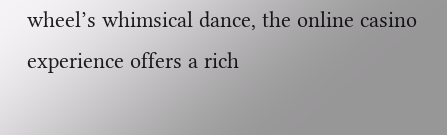wheel’s whimsical dance, the online casino experience offers a rich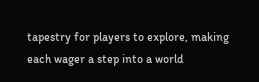tapestry for players to explore, making each wager a step into a world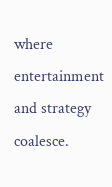where entertainment and strategy coalesce.